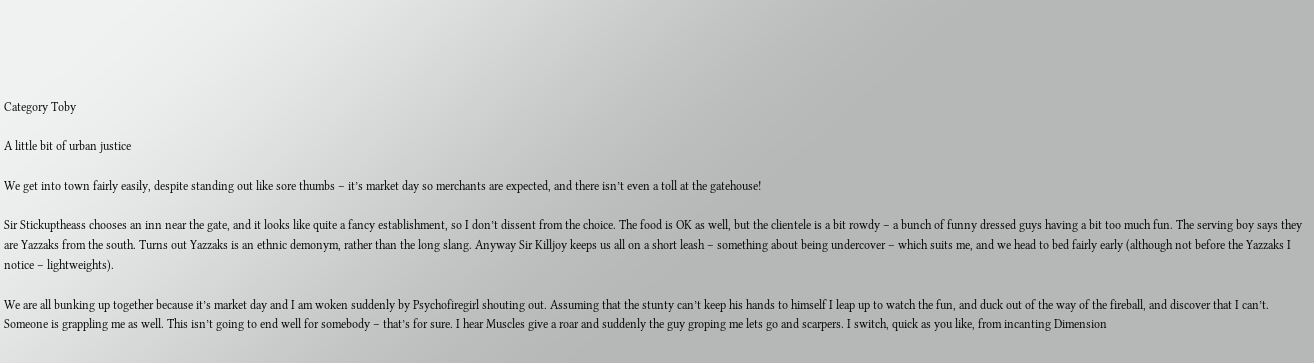Category Toby

A little bit of urban justice

We get into town fairly easily, despite standing out like sore thumbs – it’s market day so merchants are expected, and there isn’t even a toll at the gatehouse!

Sir Stickuptheass chooses an inn near the gate, and it looks like quite a fancy establishment, so I don’t dissent from the choice. The food is OK as well, but the clientele is a bit rowdy – a bunch of funny dressed guys having a bit too much fun. The serving boy says they are Yazzaks from the south. Turns out Yazzaks is an ethnic demonym, rather than the long slang. Anyway Sir Killjoy keeps us all on a short leash – something about being undercover – which suits me, and we head to bed fairly early (although not before the Yazzaks I notice – lightweights).

We are all bunking up together because it’s market day and I am woken suddenly by Psychofiregirl shouting out. Assuming that the stunty can’t keep his hands to himself I leap up to watch the fun, and duck out of the way of the fireball, and discover that I can’t. Someone is grappling me as well. This isn’t going to end well for somebody – that’s for sure. I hear Muscles give a roar and suddenly the guy groping me lets go and scarpers. I switch, quick as you like, from incanting Dimension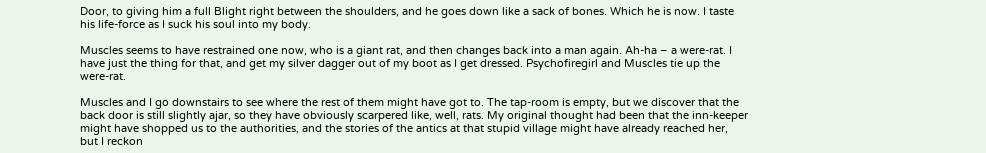Door, to giving him a full Blight right between the shoulders, and he goes down like a sack of bones. Which he is now. I taste his life-force as I suck his soul into my body.

Muscles seems to have restrained one now, who is a giant rat, and then changes back into a man again. Ah-ha – a were-rat. I have just the thing for that, and get my silver dagger out of my boot as I get dressed. Psychofiregirl and Muscles tie up the were-rat.

Muscles and I go downstairs to see where the rest of them might have got to. The tap-room is empty, but we discover that the back door is still slightly ajar, so they have obviously scarpered like, well, rats. My original thought had been that the inn-keeper might have shopped us to the authorities, and the stories of the antics at that stupid village might have already reached her, but I reckon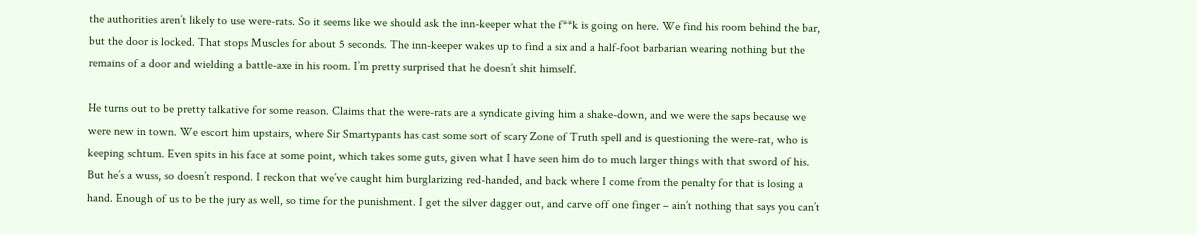the authorities aren’t likely to use were-rats. So it seems like we should ask the inn-keeper what the f**k is going on here. We find his room behind the bar, but the door is locked. That stops Muscles for about 5 seconds. The inn-keeper wakes up to find a six and a half-foot barbarian wearing nothing but the remains of a door and wielding a battle-axe in his room. I’m pretty surprised that he doesn’t shit himself.

He turns out to be pretty talkative for some reason. Claims that the were-rats are a syndicate giving him a shake-down, and we were the saps because we were new in town. We escort him upstairs, where Sir Smartypants has cast some sort of scary Zone of Truth spell and is questioning the were-rat, who is keeping schtum. Even spits in his face at some point, which takes some guts, given what I have seen him do to much larger things with that sword of his. But he’s a wuss, so doesn’t respond. I reckon that we’ve caught him burglarizing red-handed, and back where I come from the penalty for that is losing a hand. Enough of us to be the jury as well, so time for the punishment. I get the silver dagger out, and carve off one finger – ain’t nothing that says you can’t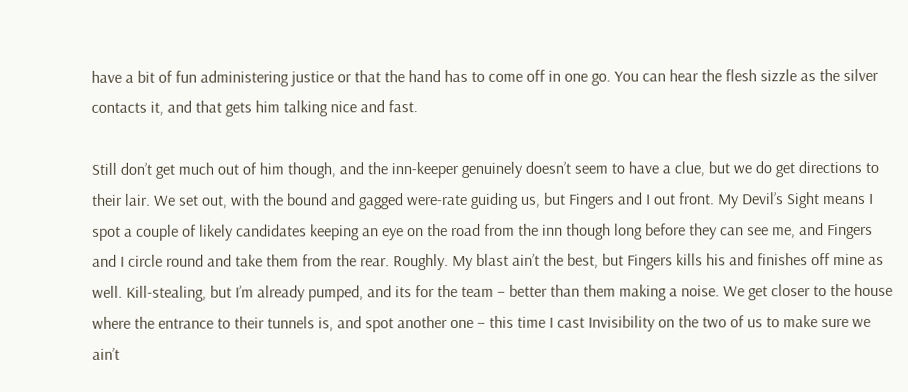have a bit of fun administering justice or that the hand has to come off in one go. You can hear the flesh sizzle as the silver contacts it, and that gets him talking nice and fast.

Still don’t get much out of him though, and the inn-keeper genuinely doesn’t seem to have a clue, but we do get directions to their lair. We set out, with the bound and gagged were-rate guiding us, but Fingers and I out front. My Devil’s Sight means I spot a couple of likely candidates keeping an eye on the road from the inn though long before they can see me, and Fingers and I circle round and take them from the rear. Roughly. My blast ain’t the best, but Fingers kills his and finishes off mine as well. Kill-stealing, but I’m already pumped, and its for the team – better than them making a noise. We get closer to the house where the entrance to their tunnels is, and spot another one – this time I cast Invisibility on the two of us to make sure we ain’t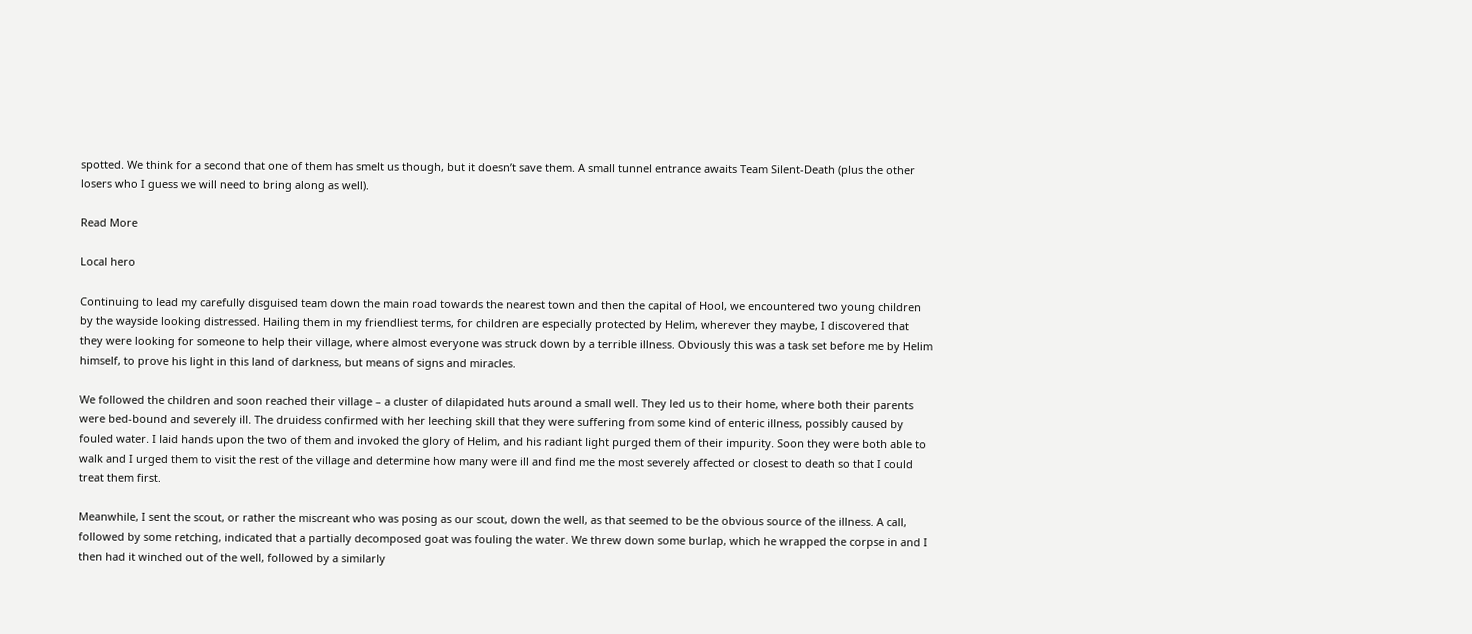spotted. We think for a second that one of them has smelt us though, but it doesn’t save them. A small tunnel entrance awaits Team Silent-Death (plus the other losers who I guess we will need to bring along as well).

Read More

Local hero

Continuing to lead my carefully disguised team down the main road towards the nearest town and then the capital of Hool, we encountered two young children by the wayside looking distressed. Hailing them in my friendliest terms, for children are especially protected by Helim, wherever they maybe, I discovered that they were looking for someone to help their village, where almost everyone was struck down by a terrible illness. Obviously this was a task set before me by Helim himself, to prove his light in this land of darkness, but means of signs and miracles.

We followed the children and soon reached their village – a cluster of dilapidated huts around a small well. They led us to their home, where both their parents were bed-bound and severely ill. The druidess confirmed with her leeching skill that they were suffering from some kind of enteric illness, possibly caused by fouled water. I laid hands upon the two of them and invoked the glory of Helim, and his radiant light purged them of their impurity. Soon they were both able to walk and I urged them to visit the rest of the village and determine how many were ill and find me the most severely affected or closest to death so that I could treat them first.

Meanwhile, I sent the scout, or rather the miscreant who was posing as our scout, down the well, as that seemed to be the obvious source of the illness. A call, followed by some retching, indicated that a partially decomposed goat was fouling the water. We threw down some burlap, which he wrapped the corpse in and I then had it winched out of the well, followed by a similarly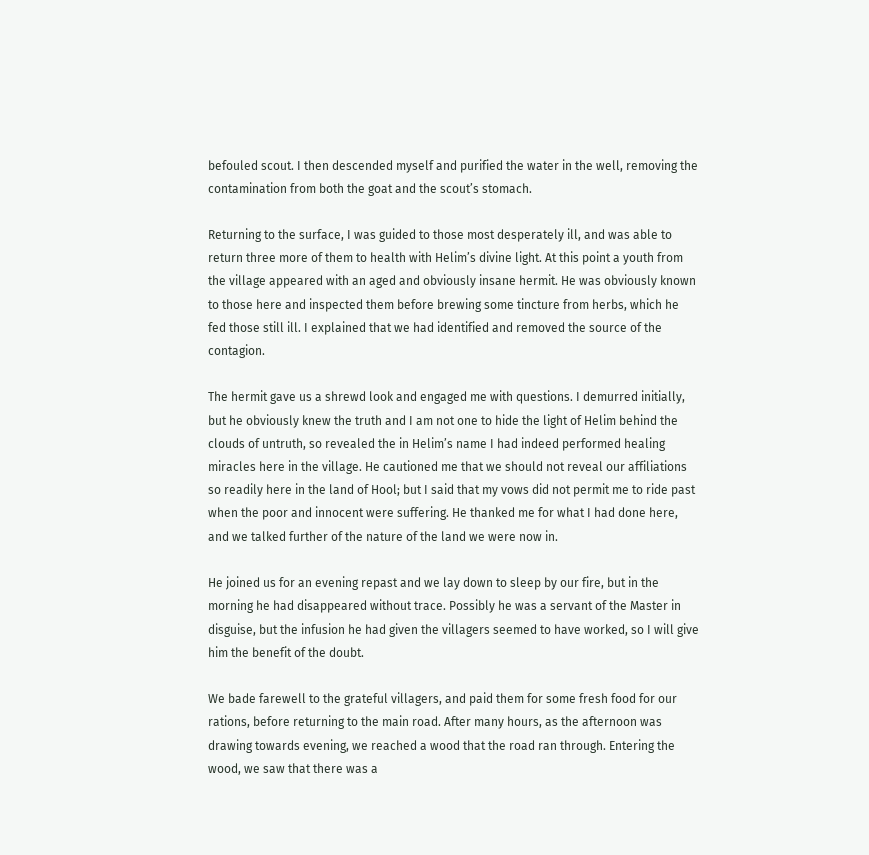befouled scout. I then descended myself and purified the water in the well, removing the contamination from both the goat and the scout’s stomach.

Returning to the surface, I was guided to those most desperately ill, and was able to return three more of them to health with Helim’s divine light. At this point a youth from the village appeared with an aged and obviously insane hermit. He was obviously known to those here and inspected them before brewing some tincture from herbs, which he fed those still ill. I explained that we had identified and removed the source of the contagion.

The hermit gave us a shrewd look and engaged me with questions. I demurred initially, but he obviously knew the truth and I am not one to hide the light of Helim behind the clouds of untruth, so revealed the in Helim’s name I had indeed performed healing miracles here in the village. He cautioned me that we should not reveal our affiliations so readily here in the land of Hool; but I said that my vows did not permit me to ride past when the poor and innocent were suffering. He thanked me for what I had done here, and we talked further of the nature of the land we were now in.

He joined us for an evening repast and we lay down to sleep by our fire, but in the morning he had disappeared without trace. Possibly he was a servant of the Master in disguise, but the infusion he had given the villagers seemed to have worked, so I will give him the benefit of the doubt.

We bade farewell to the grateful villagers, and paid them for some fresh food for our rations, before returning to the main road. After many hours, as the afternoon was drawing towards evening, we reached a wood that the road ran through. Entering the wood, we saw that there was a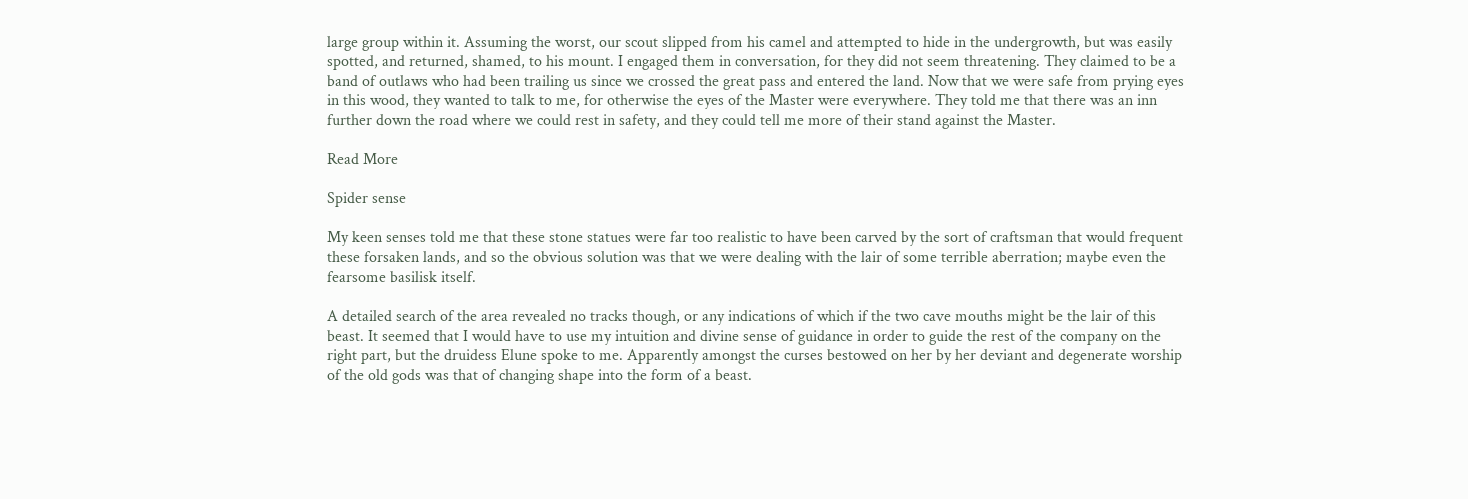large group within it. Assuming the worst, our scout slipped from his camel and attempted to hide in the undergrowth, but was easily spotted, and returned, shamed, to his mount. I engaged them in conversation, for they did not seem threatening. They claimed to be a band of outlaws who had been trailing us since we crossed the great pass and entered the land. Now that we were safe from prying eyes in this wood, they wanted to talk to me, for otherwise the eyes of the Master were everywhere. They told me that there was an inn further down the road where we could rest in safety, and they could tell me more of their stand against the Master.

Read More

Spider sense

My keen senses told me that these stone statues were far too realistic to have been carved by the sort of craftsman that would frequent these forsaken lands, and so the obvious solution was that we were dealing with the lair of some terrible aberration; maybe even the fearsome basilisk itself.

A detailed search of the area revealed no tracks though, or any indications of which if the two cave mouths might be the lair of this beast. It seemed that I would have to use my intuition and divine sense of guidance in order to guide the rest of the company on the right part, but the druidess Elune spoke to me. Apparently amongst the curses bestowed on her by her deviant and degenerate worship of the old gods was that of changing shape into the form of a beast.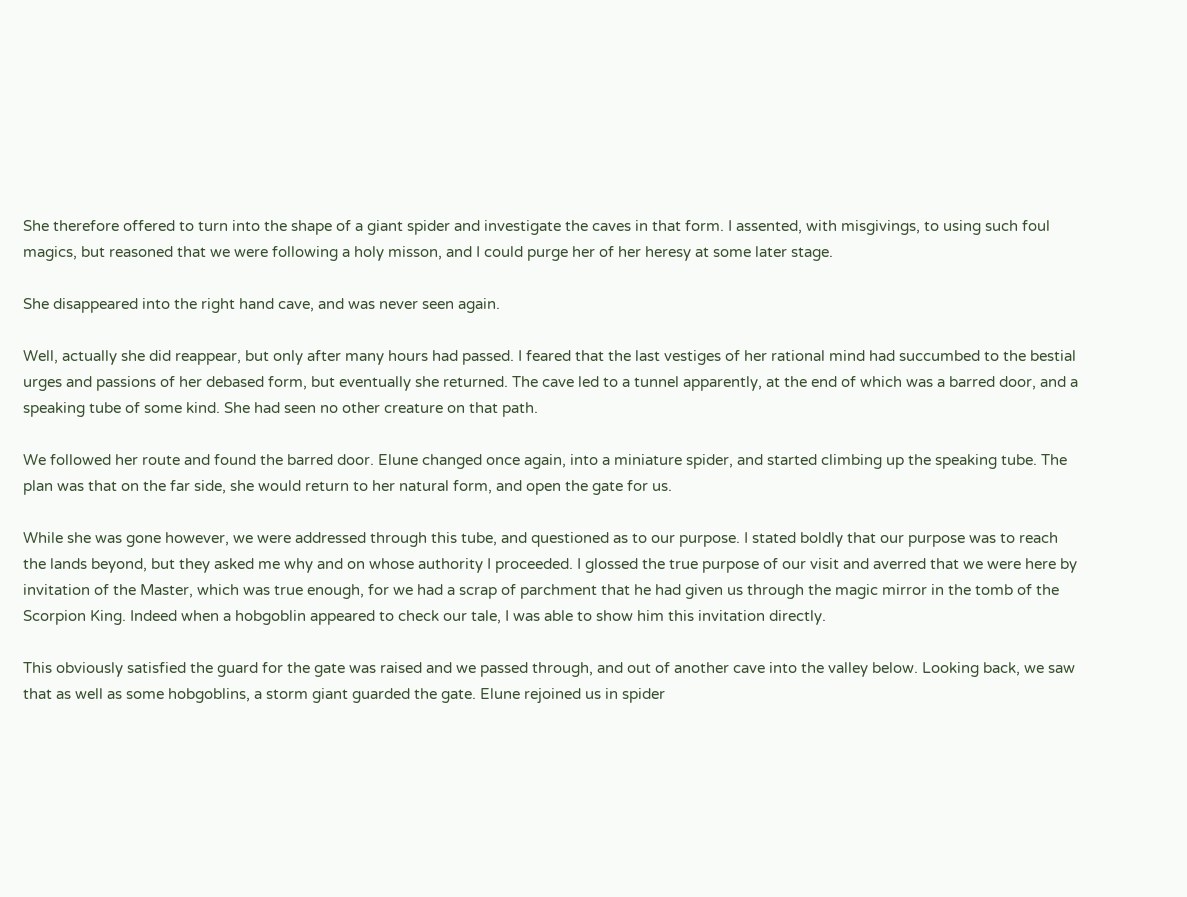She therefore offered to turn into the shape of a giant spider and investigate the caves in that form. I assented, with misgivings, to using such foul magics, but reasoned that we were following a holy misson, and I could purge her of her heresy at some later stage.

She disappeared into the right hand cave, and was never seen again.

Well, actually she did reappear, but only after many hours had passed. I feared that the last vestiges of her rational mind had succumbed to the bestial urges and passions of her debased form, but eventually she returned. The cave led to a tunnel apparently, at the end of which was a barred door, and a speaking tube of some kind. She had seen no other creature on that path.

We followed her route and found the barred door. Elune changed once again, into a miniature spider, and started climbing up the speaking tube. The plan was that on the far side, she would return to her natural form, and open the gate for us.

While she was gone however, we were addressed through this tube, and questioned as to our purpose. I stated boldly that our purpose was to reach the lands beyond, but they asked me why and on whose authority I proceeded. I glossed the true purpose of our visit and averred that we were here by invitation of the Master, which was true enough, for we had a scrap of parchment that he had given us through the magic mirror in the tomb of the Scorpion King. Indeed when a hobgoblin appeared to check our tale, I was able to show him this invitation directly.

This obviously satisfied the guard for the gate was raised and we passed through, and out of another cave into the valley below. Looking back, we saw that as well as some hobgoblins, a storm giant guarded the gate. Elune rejoined us in spider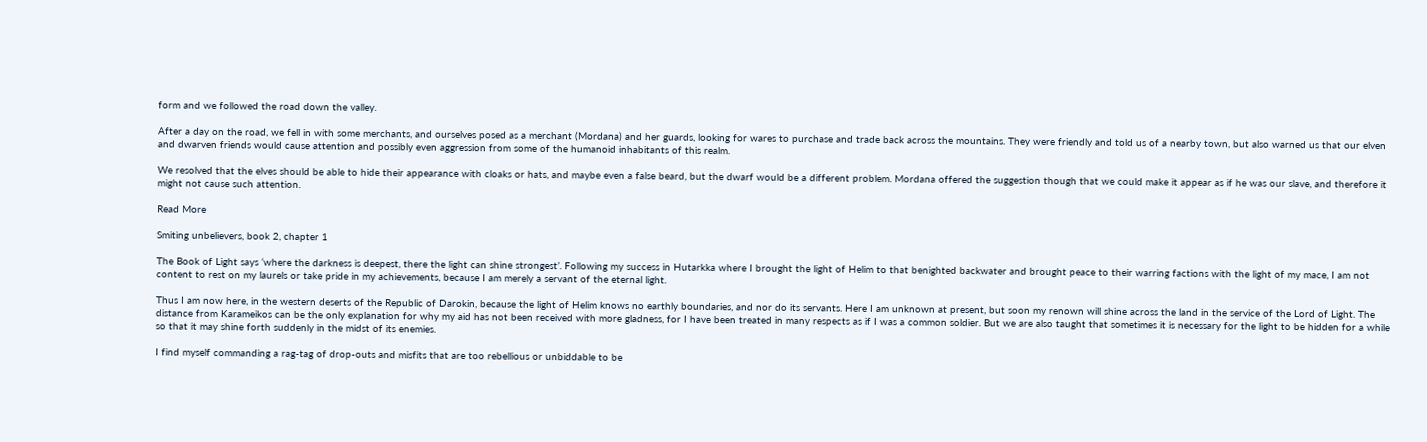form and we followed the road down the valley.

After a day on the road, we fell in with some merchants, and ourselves posed as a merchant (Mordana) and her guards, looking for wares to purchase and trade back across the mountains. They were friendly and told us of a nearby town, but also warned us that our elven and dwarven friends would cause attention and possibly even aggression from some of the humanoid inhabitants of this realm.

We resolved that the elves should be able to hide their appearance with cloaks or hats, and maybe even a false beard, but the dwarf would be a different problem. Mordana offered the suggestion though that we could make it appear as if he was our slave, and therefore it might not cause such attention.

Read More

Smiting unbelievers, book 2, chapter 1

The Book of Light says ‘where the darkness is deepest, there the light can shine strongest’. Following my success in Hutarkka where I brought the light of Helim to that benighted backwater and brought peace to their warring factions with the light of my mace, I am not content to rest on my laurels or take pride in my achievements, because I am merely a servant of the eternal light.

Thus I am now here, in the western deserts of the Republic of Darokin, because the light of Helim knows no earthly boundaries, and nor do its servants. Here I am unknown at present, but soon my renown will shine across the land in the service of the Lord of Light. The distance from Karameikos can be the only explanation for why my aid has not been received with more gladness, for I have been treated in many respects as if I was a common soldier. But we are also taught that sometimes it is necessary for the light to be hidden for a while so that it may shine forth suddenly in the midst of its enemies.

I find myself commanding a rag-tag of drop-outs and misfits that are too rebellious or unbiddable to be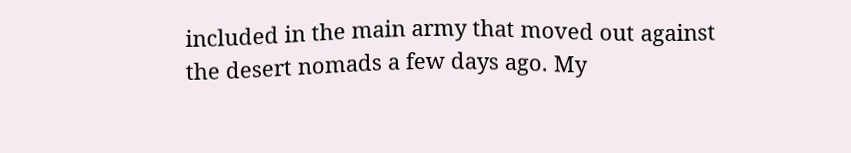included in the main army that moved out against the desert nomads a few days ago. My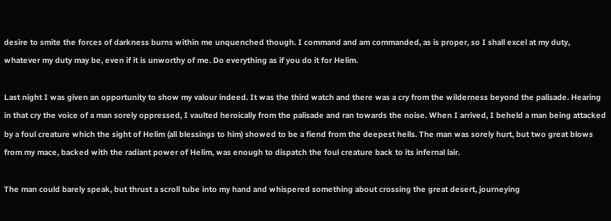desire to smite the forces of darkness burns within me unquenched though. I command and am commanded, as is proper, so I shall excel at my duty, whatever my duty may be, even if it is unworthy of me. Do everything as if you do it for Helim.

Last night I was given an opportunity to show my valour indeed. It was the third watch and there was a cry from the wilderness beyond the palisade. Hearing in that cry the voice of a man sorely oppressed, I vaulted heroically from the palisade and ran towards the noise. When I arrived, I beheld a man being attacked by a foul creature which the sight of Helim (all blessings to him) showed to be a fiend from the deepest hells. The man was sorely hurt, but two great blows from my mace, backed with the radiant power of Helim, was enough to dispatch the foul creature back to its infernal lair.

The man could barely speak, but thrust a scroll tube into my hand and whispered something about crossing the great desert, journeying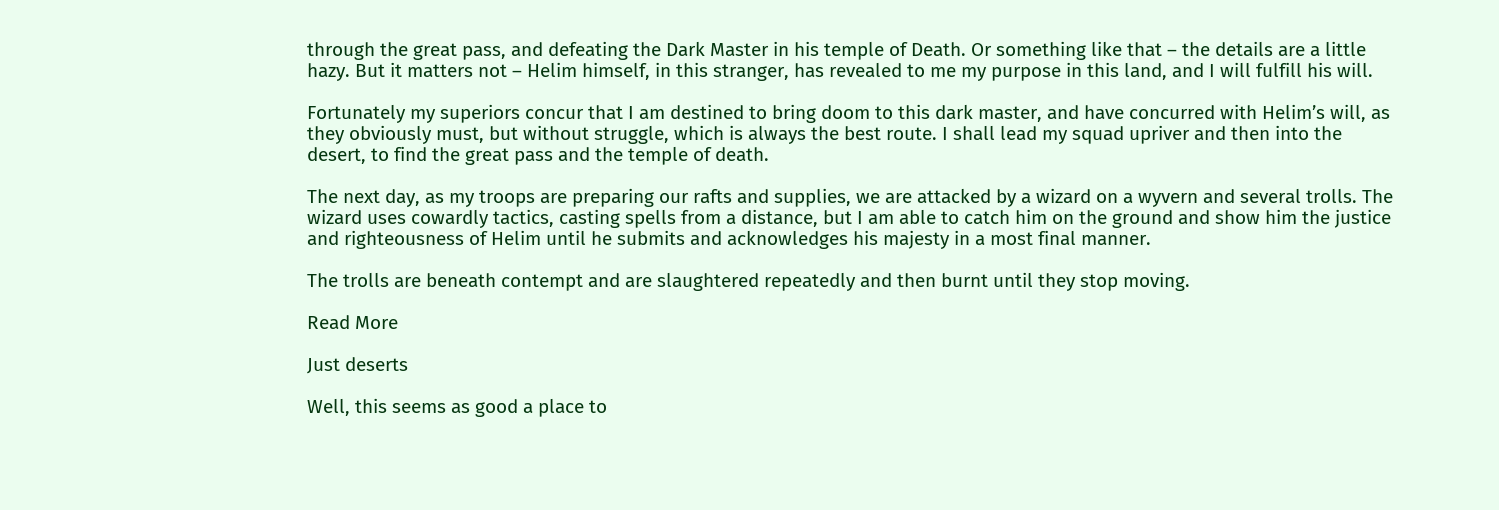through the great pass, and defeating the Dark Master in his temple of Death. Or something like that – the details are a little hazy. But it matters not – Helim himself, in this stranger, has revealed to me my purpose in this land, and I will fulfill his will.

Fortunately my superiors concur that I am destined to bring doom to this dark master, and have concurred with Helim’s will, as they obviously must, but without struggle, which is always the best route. I shall lead my squad upriver and then into the desert, to find the great pass and the temple of death.

The next day, as my troops are preparing our rafts and supplies, we are attacked by a wizard on a wyvern and several trolls. The wizard uses cowardly tactics, casting spells from a distance, but I am able to catch him on the ground and show him the justice and righteousness of Helim until he submits and acknowledges his majesty in a most final manner.

The trolls are beneath contempt and are slaughtered repeatedly and then burnt until they stop moving.

Read More

Just deserts

Well, this seems as good a place to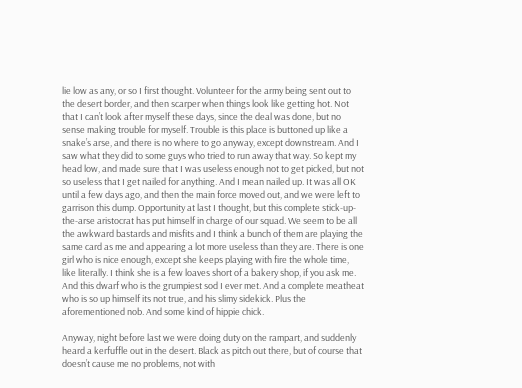lie low as any, or so I first thought. Volunteer for the army being sent out to the desert border, and then scarper when things look like getting hot. Not that I can’t look after myself these days, since the deal was done, but no sense making trouble for myself. Trouble is this place is buttoned up like a snake’s arse, and there is no where to go anyway, except downstream. And I saw what they did to some guys who tried to run away that way. So kept my head low, and made sure that I was useless enough not to get picked, but not so useless that I get nailed for anything. And I mean nailed up. It was all OK until a few days ago, and then the main force moved out, and we were left to garrison this dump. Opportunity at last I thought, but this complete stick-up-the-arse aristocrat has put himself in charge of our squad. We seem to be all the awkward bastards and misfits and I think a bunch of them are playing the same card as me and appearing a lot more useless than they are. There is one girl who is nice enough, except she keeps playing with fire the whole time, like literally. I think she is a few loaves short of a bakery shop, if you ask me. And this dwarf who is the grumpiest sod I ever met. And a complete meatheat who is so up himself its not true, and his slimy sidekick. Plus the aforementioned nob. And some kind of hippie chick.

Anyway, night before last we were doing duty on the rampart, and suddenly heard a kerfuffle out in the desert. Black as pitch out there, but of course that doesn’t cause me no problems, not with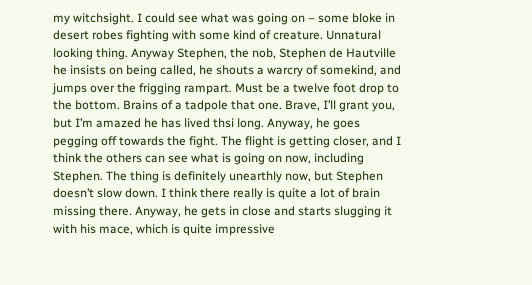my witchsight. I could see what was going on – some bloke in desert robes fighting with some kind of creature. Unnatural looking thing. Anyway Stephen, the nob, Stephen de Hautville he insists on being called, he shouts a warcry of somekind, and jumps over the frigging rampart. Must be a twelve foot drop to the bottom. Brains of a tadpole that one. Brave, I’ll grant you, but I’m amazed he has lived thsi long. Anyway, he goes pegging off towards the fight. The flight is getting closer, and I think the others can see what is going on now, including Stephen. The thing is definitely unearthly now, but Stephen doesn’t slow down. I think there really is quite a lot of brain missing there. Anyway, he gets in close and starts slugging it with his mace, which is quite impressive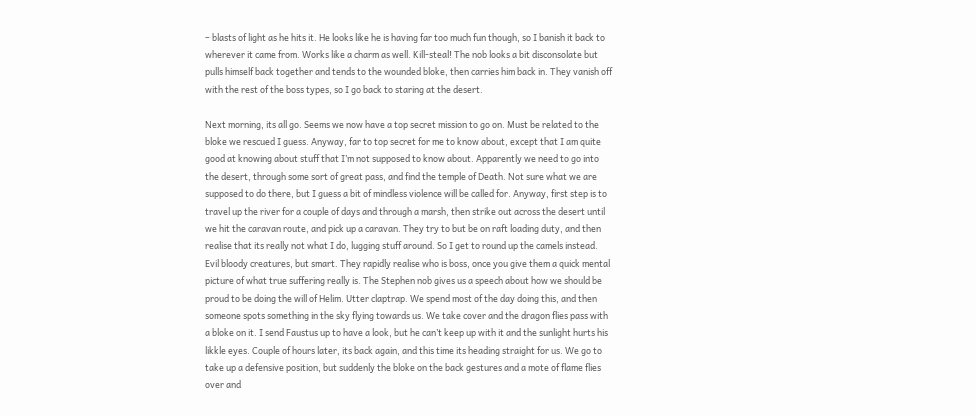– blasts of light as he hits it. He looks like he is having far too much fun though, so I banish it back to wherever it came from. Works like a charm as well. Kill-steal! The nob looks a bit disconsolate but pulls himself back together and tends to the wounded bloke, then carries him back in. They vanish off with the rest of the boss types, so I go back to staring at the desert.

Next morning, its all go. Seems we now have a top secret mission to go on. Must be related to the bloke we rescued I guess. Anyway, far to top secret for me to know about, except that I am quite good at knowing about stuff that I’m not supposed to know about. Apparently we need to go into the desert, through some sort of great pass, and find the temple of Death. Not sure what we are supposed to do there, but I guess a bit of mindless violence will be called for. Anyway, first step is to travel up the river for a couple of days and through a marsh, then strike out across the desert until we hit the caravan route, and pick up a caravan. They try to but be on raft loading duty, and then realise that its really not what I do, lugging stuff around. So I get to round up the camels instead. Evil bloody creatures, but smart. They rapidly realise who is boss, once you give them a quick mental picture of what true suffering really is. The Stephen nob gives us a speech about how we should be proud to be doing the will of Helim. Utter claptrap. We spend most of the day doing this, and then someone spots something in the sky flying towards us. We take cover and the dragon flies pass with a bloke on it. I send Faustus up to have a look, but he can’t keep up with it and the sunlight hurts his likkle eyes. Couple of hours later, its back again, and this time its heading straight for us. We go to take up a defensive position, but suddenly the bloke on the back gestures and a mote of flame flies over and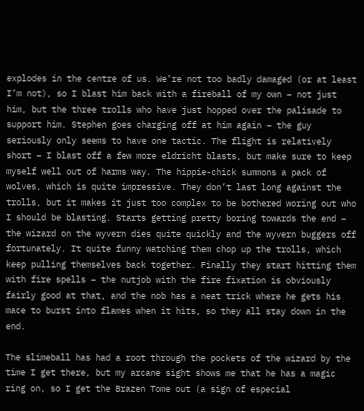explodes in the centre of us. We’re not too badly damaged (or at least I’m not), so I blast him back with a fireball of my own – not just him, but the three trolls who have just hopped over the palisade to support him. Stephen goes charging off at him again – the guy seriously only seems to have one tactic. The flight is relatively short – I blast off a few more eldricht blasts, but make sure to keep myself well out of harms way. The hippie-chick summons a pack of wolves, which is quite impressive. They don’t last long against the trolls, but it makes it just too complex to be bothered woring out who I should be blasting. Starts getting pretty boring towards the end – the wizard on the wyvern dies quite quickly and the wyvern buggers off fortunately. It quite funny watching them chop up the trolls, which keep pulling themselves back together. Finally they start hitting them with fire spells – the nutjob with the fire fixation is obviously fairly good at that, and the nob has a neat trick where he gets his mace to burst into flames when it hits, so they all stay down in the end.

The slimeball has had a root through the pockets of the wizard by the time I get there, but my arcane sight shows me that he has a magic ring on, so I get the Brazen Tome out (a sign of especial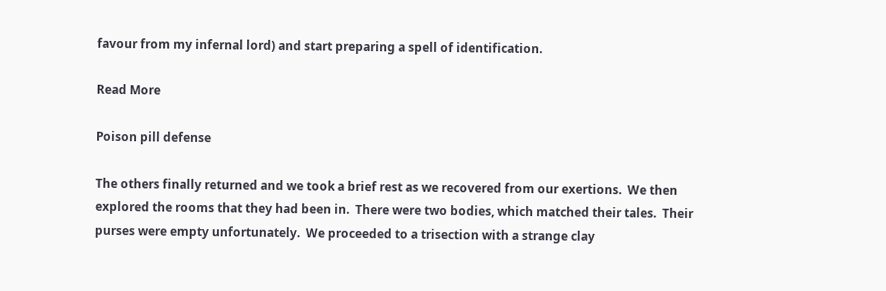favour from my infernal lord) and start preparing a spell of identification.

Read More

Poison pill defense

The others finally returned and we took a brief rest as we recovered from our exertions.  We then explored the rooms that they had been in.  There were two bodies, which matched their tales.  Their purses were empty unfortunately.  We proceeded to a trisection with a strange clay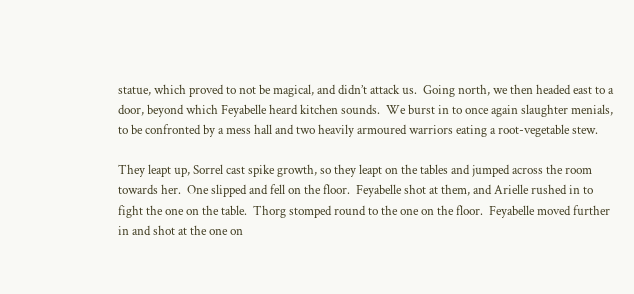statue, which proved to not be magical, and didn’t attack us.  Going north, we then headed east to a door, beyond which Feyabelle heard kitchen sounds.  We burst in to once again slaughter menials, to be confronted by a mess hall and two heavily armoured warriors eating a root-vegetable stew.

They leapt up, Sorrel cast spike growth, so they leapt on the tables and jumped across the room towards her.  One slipped and fell on the floor.  Feyabelle shot at them, and Arielle rushed in to fight the one on the table.  Thorg stomped round to the one on the floor.  Feyabelle moved further in and shot at the one on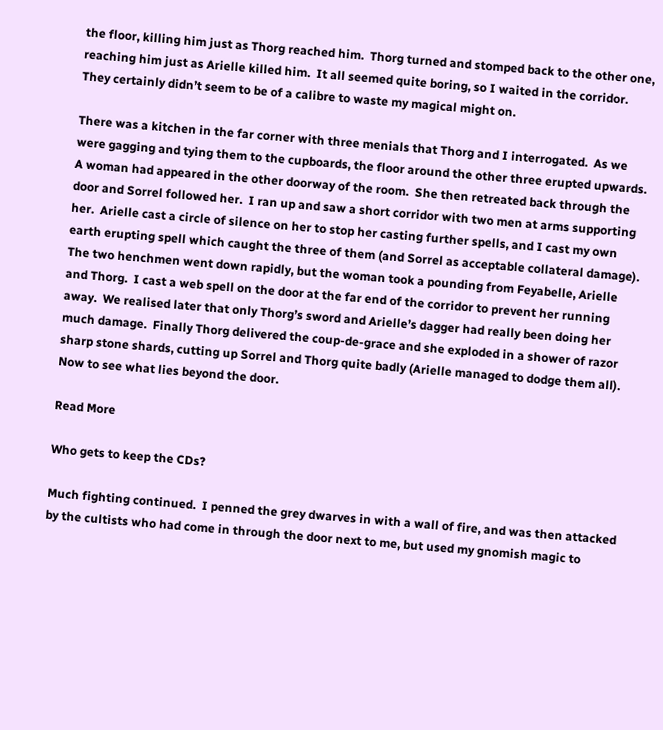the floor, killing him just as Thorg reached him.  Thorg turned and stomped back to the other one, reaching him just as Arielle killed him.  It all seemed quite boring, so I waited in the corridor.  They certainly didn’t seem to be of a calibre to waste my magical might on.

There was a kitchen in the far corner with three menials that Thorg and I interrogated.  As we were gagging and tying them to the cupboards, the floor around the other three erupted upwards.  A woman had appeared in the other doorway of the room.  She then retreated back through the door and Sorrel followed her.  I ran up and saw a short corridor with two men at arms supporting her.  Arielle cast a circle of silence on her to stop her casting further spells, and I cast my own earth erupting spell which caught the three of them (and Sorrel as acceptable collateral damage).  The two henchmen went down rapidly, but the woman took a pounding from Feyabelle, Arielle and Thorg.  I cast a web spell on the door at the far end of the corridor to prevent her running away.  We realised later that only Thorg’s sword and Arielle’s dagger had really been doing her much damage.  Finally Thorg delivered the coup-de-grace and she exploded in a shower of razor sharp stone shards, cutting up Sorrel and Thorg quite badly (Arielle managed to dodge them all).  Now to see what lies beyond the door.

Read More

Who gets to keep the CDs?

Much fighting continued.  I penned the grey dwarves in with a wall of fire, and was then attacked by the cultists who had come in through the door next to me, but used my gnomish magic to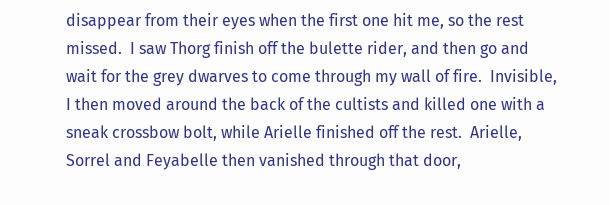disappear from their eyes when the first one hit me, so the rest missed.  I saw Thorg finish off the bulette rider, and then go and wait for the grey dwarves to come through my wall of fire.  Invisible, I then moved around the back of the cultists and killed one with a sneak crossbow bolt, while Arielle finished off the rest.  Arielle, Sorrel and Feyabelle then vanished through that door,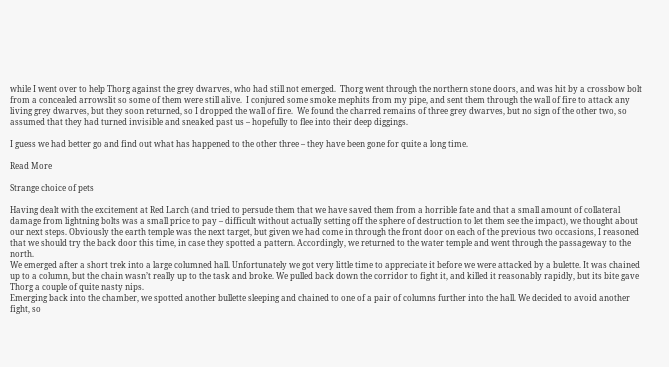while I went over to help Thorg against the grey dwarves, who had still not emerged.  Thorg went through the northern stone doors, and was hit by a crossbow bolt from a concealed arrowslit so some of them were still alive.  I conjured some smoke mephits from my pipe, and sent them through the wall of fire to attack any living grey dwarves, but they soon returned, so I dropped the wall of fire.  We found the charred remains of three grey dwarves, but no sign of the other two, so assumed that they had turned invisible and sneaked past us – hopefully to flee into their deep diggings.

I guess we had better go and find out what has happened to the other three – they have been gone for quite a long time.

Read More

Strange choice of pets

Having dealt with the excitement at Red Larch (and tried to persude them that we have saved them from a horrible fate and that a small amount of collateral damage from lightning bolts was a small price to pay – difficult without actually setting off the sphere of destruction to let them see the impact), we thought about our next steps. Obviously the earth temple was the next target, but given we had come in through the front door on each of the previous two occasions, I reasoned that we should try the back door this time, in case they spotted a pattern. Accordingly, we returned to the water temple and went through the passageway to the north.
We emerged after a short trek into a large columned hall. Unfortunately we got very little time to appreciate it before we were attacked by a bulette. It was chained up to a column, but the chain wasn’t really up to the task and broke. We pulled back down the corridor to fight it, and killed it reasonably rapidly, but its bite gave Thorg a couple of quite nasty nips.
Emerging back into the chamber, we spotted another bullette sleeping and chained to one of a pair of columns further into the hall. We decided to avoid another fight, so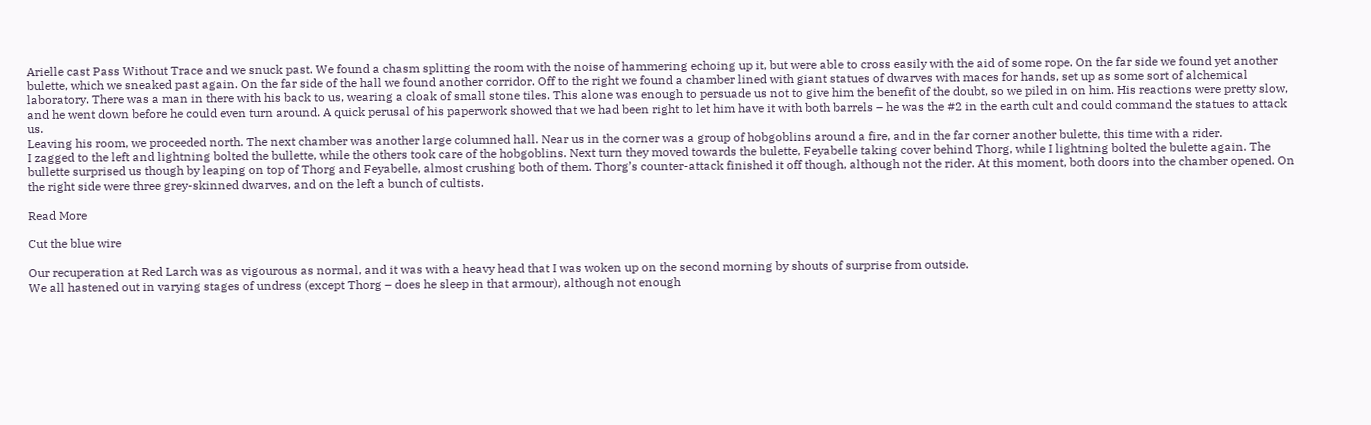Arielle cast Pass Without Trace and we snuck past. We found a chasm splitting the room with the noise of hammering echoing up it, but were able to cross easily with the aid of some rope. On the far side we found yet another bulette, which we sneaked past again. On the far side of the hall we found another corridor. Off to the right we found a chamber lined with giant statues of dwarves with maces for hands, set up as some sort of alchemical laboratory. There was a man in there with his back to us, wearing a cloak of small stone tiles. This alone was enough to persuade us not to give him the benefit of the doubt, so we piled in on him. His reactions were pretty slow, and he went down before he could even turn around. A quick perusal of his paperwork showed that we had been right to let him have it with both barrels – he was the #2 in the earth cult and could command the statues to attack us.
Leaving his room, we proceeded north. The next chamber was another large columned hall. Near us in the corner was a group of hobgoblins around a fire, and in the far corner another bulette, this time with a rider.
I zagged to the left and lightning bolted the bullette, while the others took care of the hobgoblins. Next turn they moved towards the bulette, Feyabelle taking cover behind Thorg, while I lightning bolted the bulette again. The bullette surprised us though by leaping on top of Thorg and Feyabelle, almost crushing both of them. Thorg’s counter-attack finished it off though, although not the rider. At this moment, both doors into the chamber opened. On the right side were three grey-skinned dwarves, and on the left a bunch of cultists.

Read More

Cut the blue wire

Our recuperation at Red Larch was as vigourous as normal, and it was with a heavy head that I was woken up on the second morning by shouts of surprise from outside.
We all hastened out in varying stages of undress (except Thorg – does he sleep in that armour), although not enough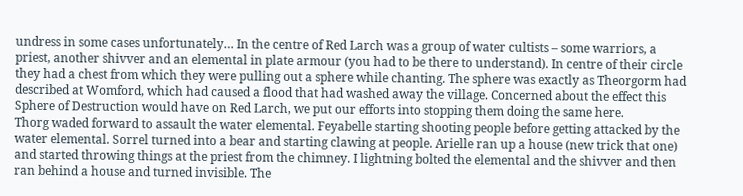undress in some cases unfortunately… In the centre of Red Larch was a group of water cultists – some warriors, a priest, another shivver and an elemental in plate armour (you had to be there to understand). In centre of their circle they had a chest from which they were pulling out a sphere while chanting. The sphere was exactly as Theorgorm had described at Womford, which had caused a flood that had washed away the village. Concerned about the effect this Sphere of Destruction would have on Red Larch, we put our efforts into stopping them doing the same here.
Thorg waded forward to assault the water elemental. Feyabelle starting shooting people before getting attacked by the water elemental. Sorrel turned into a bear and starting clawing at people. Arielle ran up a house (new trick that one) and started throwing things at the priest from the chimney. I lightning bolted the elemental and the shivver and then ran behind a house and turned invisible. The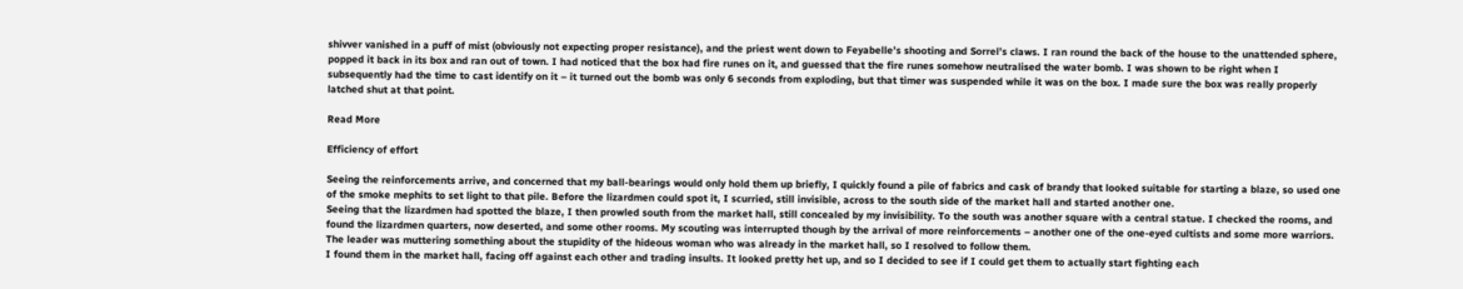shivver vanished in a puff of mist (obviously not expecting proper resistance), and the priest went down to Feyabelle’s shooting and Sorrel’s claws. I ran round the back of the house to the unattended sphere, popped it back in its box and ran out of town. I had noticed that the box had fire runes on it, and guessed that the fire runes somehow neutralised the water bomb. I was shown to be right when I subsequently had the time to cast identify on it – it turned out the bomb was only 6 seconds from exploding, but that timer was suspended while it was on the box. I made sure the box was really properly latched shut at that point.

Read More

Efficiency of effort

Seeing the reinforcements arrive, and concerned that my ball-bearings would only hold them up briefly, I quickly found a pile of fabrics and cask of brandy that looked suitable for starting a blaze, so used one of the smoke mephits to set light to that pile. Before the lizardmen could spot it, I scurried, still invisible, across to the south side of the market hall and started another one.
Seeing that the lizardmen had spotted the blaze, I then prowled south from the market hall, still concealed by my invisibility. To the south was another square with a central statue. I checked the rooms, and found the lizardmen quarters, now deserted, and some other rooms. My scouting was interrupted though by the arrival of more reinforcements – another one of the one-eyed cultists and some more warriors. The leader was muttering something about the stupidity of the hideous woman who was already in the market hall, so I resolved to follow them.
I found them in the market hall, facing off against each other and trading insults. It looked pretty het up, and so I decided to see if I could get them to actually start fighting each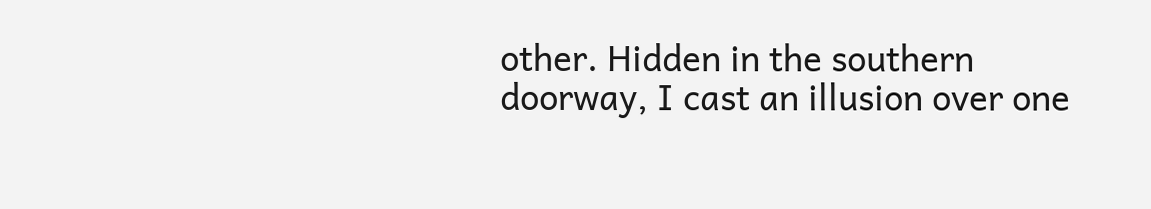other. Hidden in the southern doorway, I cast an illusion over one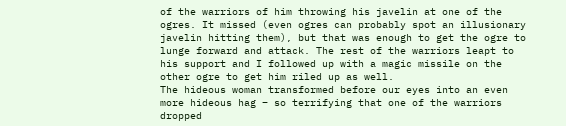of the warriors of him throwing his javelin at one of the ogres. It missed (even ogres can probably spot an illusionary javelin hitting them), but that was enough to get the ogre to lunge forward and attack. The rest of the warriors leapt to his support and I followed up with a magic missile on the other ogre to get him riled up as well.
The hideous woman transformed before our eyes into an even more hideous hag – so terrifying that one of the warriors dropped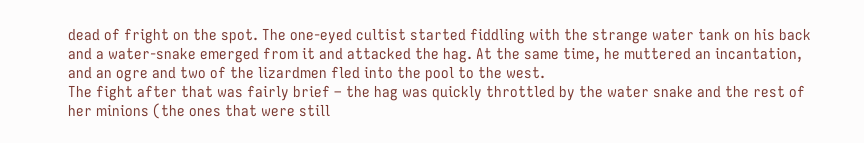dead of fright on the spot. The one-eyed cultist started fiddling with the strange water tank on his back and a water-snake emerged from it and attacked the hag. At the same time, he muttered an incantation, and an ogre and two of the lizardmen fled into the pool to the west.
The fight after that was fairly brief – the hag was quickly throttled by the water snake and the rest of her minions (the ones that were still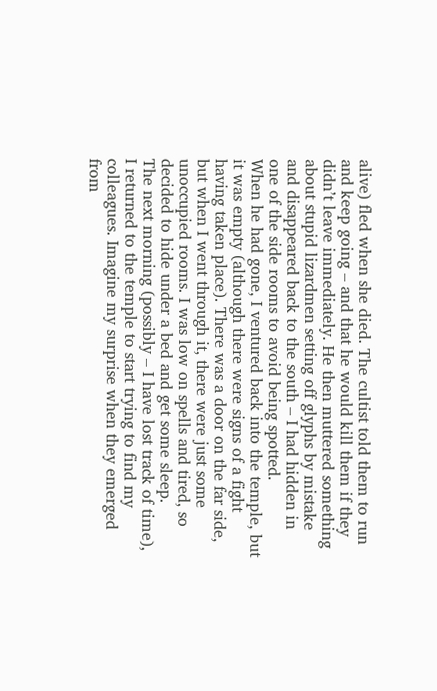alive) fled when she died. The cultist told them to run and keep going – and that he would kill them if they didn’t leave immediately. He then muttered something about stupid lizardmen setting off glyphs by mistake and disappeared back to the south – I had hidden in one of the side rooms to avoid being spotted.
When he had gone, I ventured back into the temple, but it was empty (although there were signs of a fight having taken place). There was a door on the far side, but when I went through it, there were just some unoccupied rooms. I was low on spells and tired, so decided to hide under a bed and get some sleep.
The next morning (possibly – I have lost track of time), I returned to the temple to start trying to find my colleagues. Imagine my surprise when they emerged from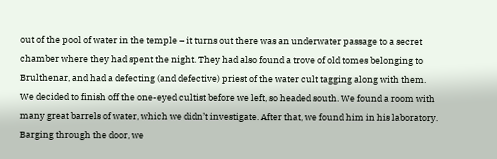out of the pool of water in the temple – it turns out there was an underwater passage to a secret chamber where they had spent the night. They had also found a trove of old tomes belonging to Brulthenar, and had a defecting (and defective) priest of the water cult tagging along with them.
We decided to finish off the one-eyed cultist before we left, so headed south. We found a room with many great barrels of water, which we didn’t investigate. After that, we found him in his laboratory. Barging through the door, we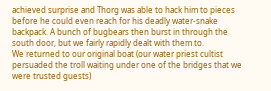achieved surprise and Thorg was able to hack him to pieces before he could even reach for his deadly water-snake backpack. A bunch of bugbears then burst in through the south door, but we fairly rapidly dealt with them to.
We returned to our original boat (our water priest cultist persuaded the troll waiting under one of the bridges that we were trusted guests)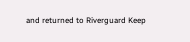and returned to Riverguard Keep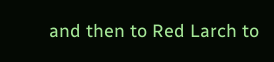and then to Red Larch to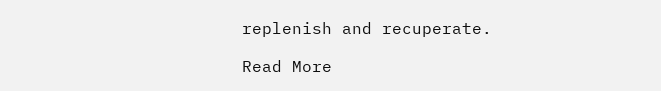replenish and recuperate.

Read More